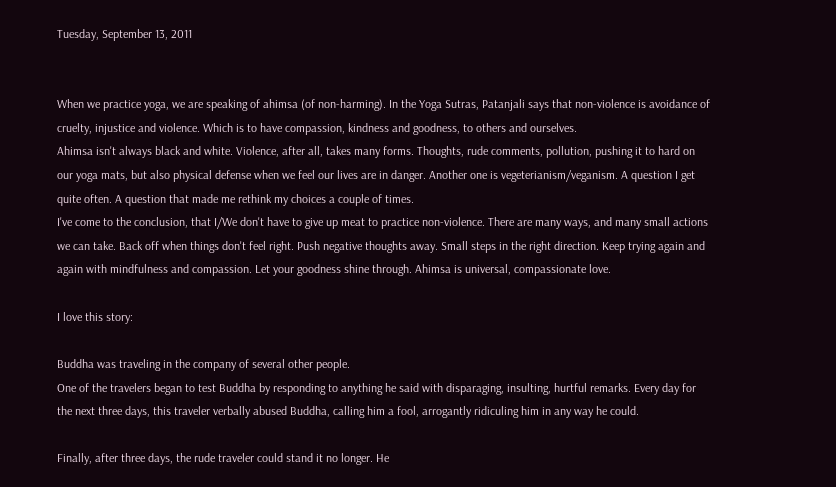Tuesday, September 13, 2011


When we practice yoga, we are speaking of ahimsa (of non-harming). In the Yoga Sutras, Patanjali says that non-violence is avoidance of cruelty, injustice and violence. Which is to have compassion, kindness and goodness, to others and ourselves.
Ahimsa isn't always black and white. Violence, after all, takes many forms. Thoughts, rude comments, pollution, pushing it to hard on our yoga mats, but also physical defense when we feel our lives are in danger. Another one is vegeterianism/veganism. A question I get quite often. A question that made me rethink my choices a couple of times.
I've come to the conclusion, that I/We don't have to give up meat to practice non-violence. There are many ways, and many small actions we can take. Back off when things don't feel right. Push negative thoughts away. Small steps in the right direction. Keep trying again and again with mindfulness and compassion. Let your goodness shine through. Ahimsa is universal, compassionate love.

I love this story:

Buddha was traveling in the company of several other people.
One of the travelers began to test Buddha by responding to anything he said with disparaging, insulting, hurtful remarks. Every day for the next three days, this traveler verbally abused Buddha, calling him a fool, arrogantly ridiculing him in any way he could.

Finally, after three days, the rude traveler could stand it no longer. He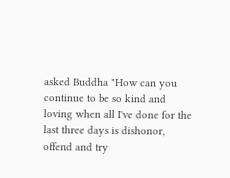asked Buddha "How can you continue to be so kind and loving when all I've done for the last three days is dishonor, offend and try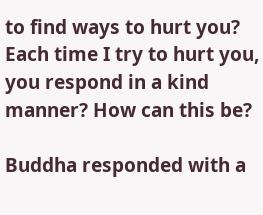to find ways to hurt you? Each time I try to hurt you, you respond in a kind manner? How can this be?

Buddha responded with a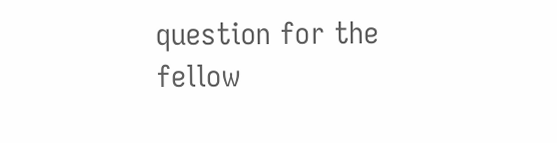question for the fellow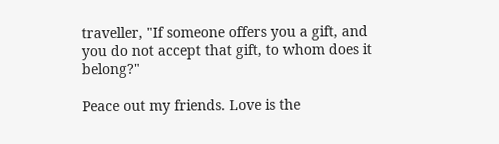traveller, "If someone offers you a gift, and you do not accept that gift, to whom does it belong?"

Peace out my friends. Love is the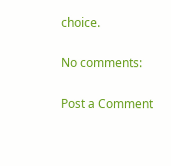choice.

No comments:

Post a Comment